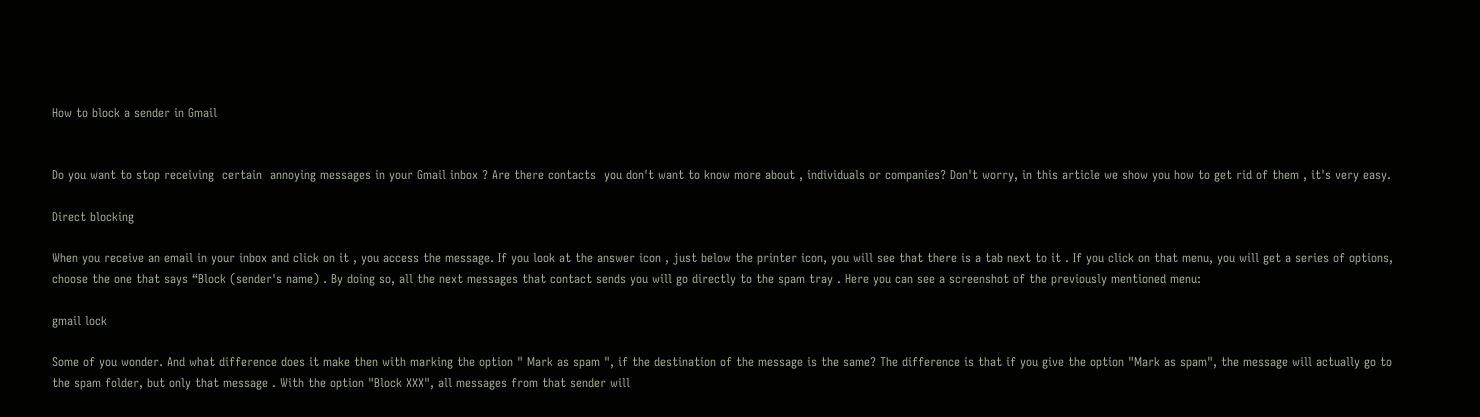How to block a sender in Gmail


Do you want to stop receiving  certain  annoying messages in your Gmail inbox ? Are there contacts  you don't want to know more about , individuals or companies? Don't worry, in this article we show you how to get rid of them , it's very easy.

Direct blocking

When you receive an email in your inbox and click on it , you access the message. If you look at the answer icon , just below the printer icon, you will see that there is a tab next to it . If you click on that menu, you will get a series of options, choose the one that says “Block (sender's name) . By doing so, all the next messages that contact sends you will go directly to the spam tray . Here you can see a screenshot of the previously mentioned menu:

gmail lock

Some of you wonder. And what difference does it make then with marking the option " Mark as spam ", if the destination of the message is the same? The difference is that if you give the option "Mark as spam", the message will actually go to the spam folder, but only that message . With the option "Block XXX", all messages from that sender will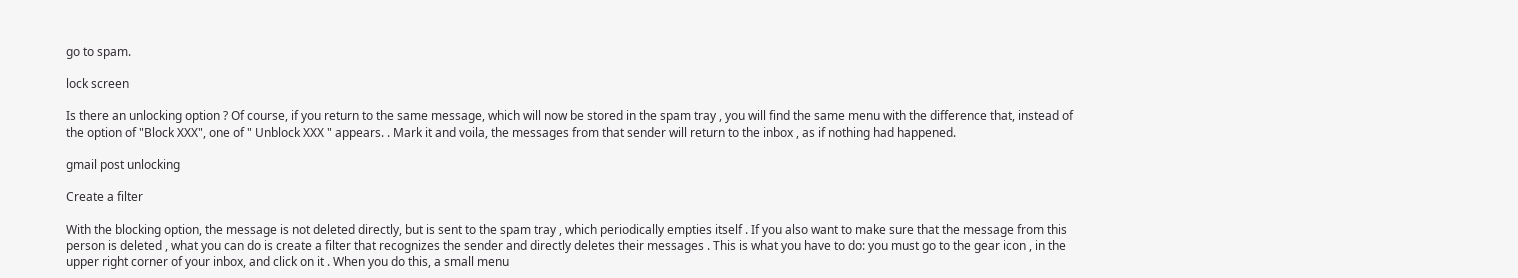go to spam.

lock screen

Is there an unlocking option ? Of course, if you return to the same message, which will now be stored in the spam tray , you will find the same menu with the difference that, instead of the option of "Block XXX", one of " Unblock XXX " appears. . Mark it and voila, the messages from that sender will return to the inbox , as if nothing had happened.

gmail post unlocking

Create a filter

With the blocking option, the message is not deleted directly, but is sent to the spam tray , which periodically empties itself . If you also want to make sure that the message from this person is deleted , what you can do is create a filter that recognizes the sender and directly deletes their messages . This is what you have to do: you must go to the gear icon , in the upper right corner of your inbox, and click on it . When you do this, a small menu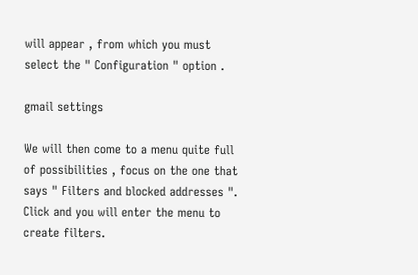will appear , from which you must select the " Configuration " option .

gmail settings

We will then come to a menu quite full of possibilities , focus on the one that says " Filters and blocked addresses ". Click and you will enter the menu to create filters.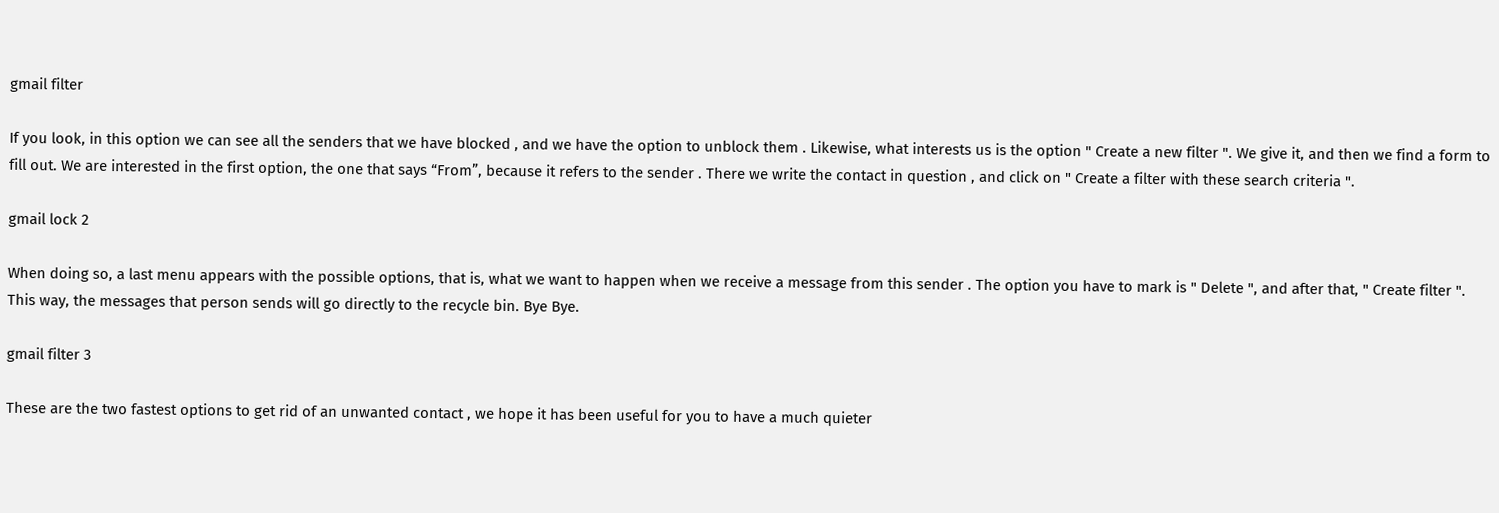gmail filter

If you look, in this option we can see all the senders that we have blocked , and we have the option to unblock them . Likewise, what interests us is the option " Create a new filter ". We give it, and then we find a form to fill out. We are interested in the first option, the one that says “From”, because it refers to the sender . There we write the contact in question , and click on " Create a filter with these search criteria ".

gmail lock 2

When doing so, a last menu appears with the possible options, that is, what we want to happen when we receive a message from this sender . The option you have to mark is " Delete ", and after that, " Create filter ". This way, the messages that person sends will go directly to the recycle bin. Bye Bye.

gmail filter 3

These are the two fastest options to get rid of an unwanted contact , we hope it has been useful for you to have a much quieter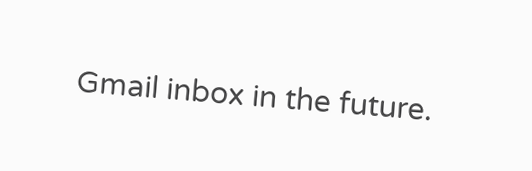Gmail inbox in the future.